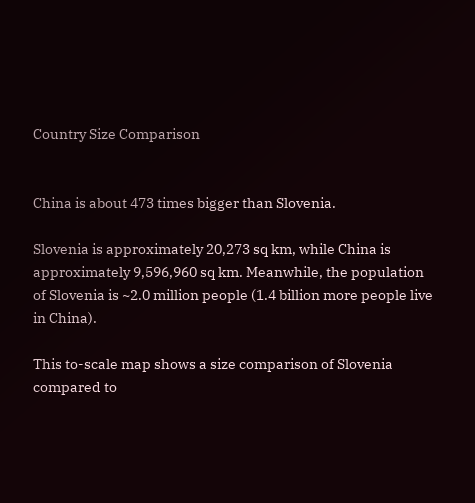Country Size Comparison


China is about 473 times bigger than Slovenia.

Slovenia is approximately 20,273 sq km, while China is approximately 9,596,960 sq km. Meanwhile, the population of Slovenia is ~2.0 million people (1.4 billion more people live in China).

This to-scale map shows a size comparison of Slovenia compared to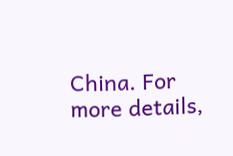China. For more details,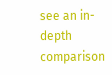see an in-depth comparison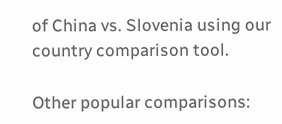of China vs. Slovenia using our country comparison tool.

Other popular comparisons: